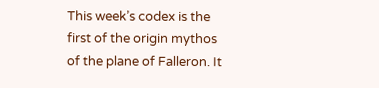This week’s codex is the first of the origin mythos of the plane of Falleron. It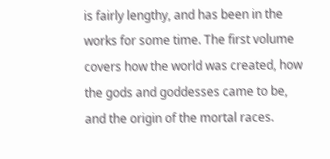is fairly lengthy, and has been in the works for some time. The first volume covers how the world was created, how the gods and goddesses came to be, and the origin of the mortal races.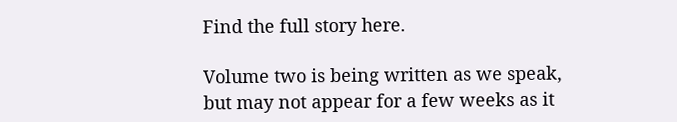Find the full story here.

Volume two is being written as we speak, but may not appear for a few weeks as it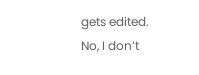gets edited. No, I don’t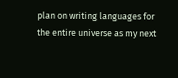plan on writing languages for the entire universe as my next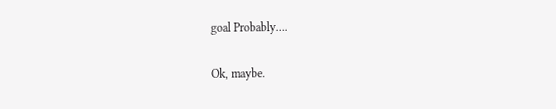goal Probably….

Ok, maybe.